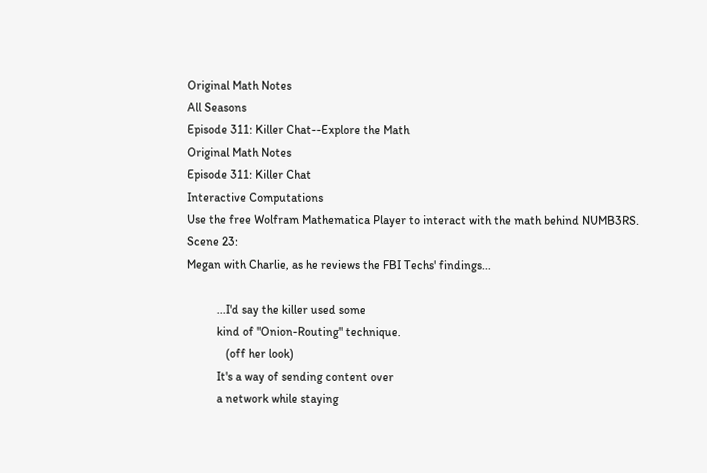Original Math Notes
All Seasons
Episode 311: Killer Chat--Explore the Math
Original Math Notes
Episode 311: Killer Chat
Interactive Computations
Use the free Wolfram Mathematica Player to interact with the math behind NUMB3RS.
Scene 23:
Megan with Charlie, as he reviews the FBI Techs' findings...

          ...I'd say the killer used some
          kind of "Onion-Routing" technique.
             (off her look)
          It's a way of sending content over
          a network while staying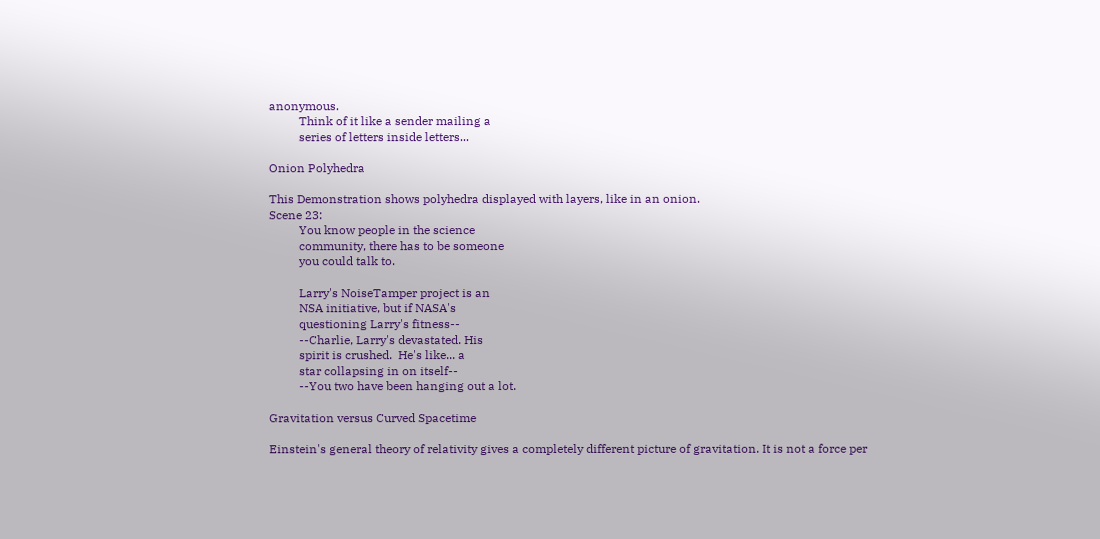anonymous.
          Think of it like a sender mailing a
          series of letters inside letters...

Onion Polyhedra

This Demonstration shows polyhedra displayed with layers, like in an onion.
Scene 23:
          You know people in the science
          community, there has to be someone
          you could talk to.

          Larry's NoiseTamper project is an
          NSA initiative, but if NASA's
          questioning Larry's fitness--
          --Charlie, Larry's devastated. His
          spirit is crushed.  He's like... a
          star collapsing in on itself--
          --You two have been hanging out a lot.

Gravitation versus Curved Spacetime

Einstein's general theory of relativity gives a completely different picture of gravitation. It is not a force per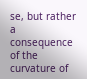se, but rather a consequence of the curvature of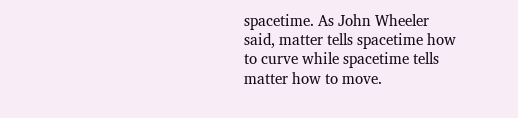spacetime. As John Wheeler said, matter tells spacetime how to curve while spacetime tells matter how to move.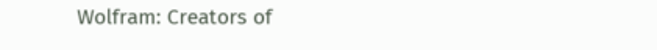Wolfram: Creators of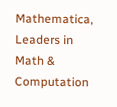Mathematica, Leaders in Math & Computation